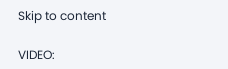Skip to content

VIDEO: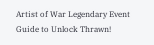Artist of War Legendary Event Guide to Unlock Thrawn!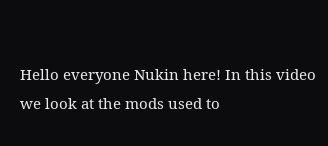Hello everyone Nukin here! In this video we look at the mods used to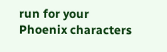run for your Phoenix characters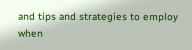and tips and strategies to employ when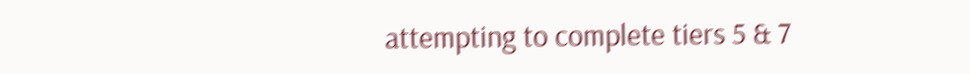attempting to complete tiers 5 & 7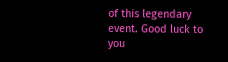of this legendary event. Good luck to you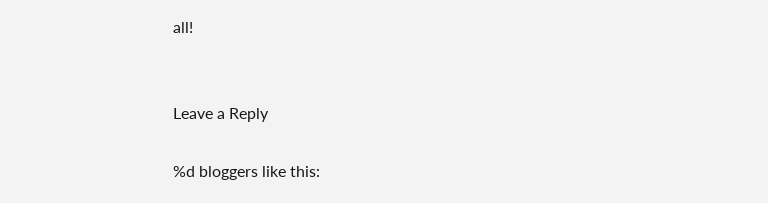all!


Leave a Reply

%d bloggers like this: